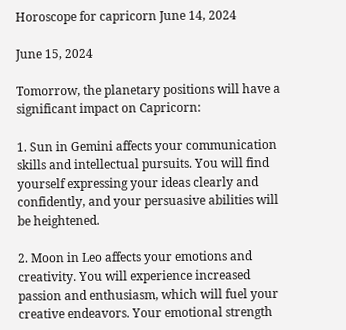Horoscope for capricorn June 14, 2024

June 15, 2024

Tomorrow, the planetary positions will have a significant impact on Capricorn:

1. Sun in Gemini affects your communication skills and intellectual pursuits. You will find yourself expressing your ideas clearly and confidently, and your persuasive abilities will be heightened.

2. Moon in Leo affects your emotions and creativity. You will experience increased passion and enthusiasm, which will fuel your creative endeavors. Your emotional strength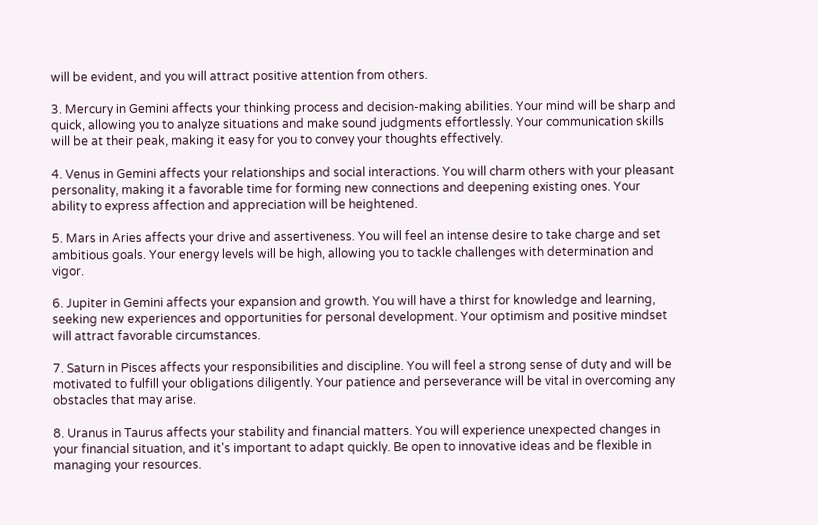will be evident, and you will attract positive attention from others.

3. Mercury in Gemini affects your thinking process and decision-making abilities. Your mind will be sharp and quick, allowing you to analyze situations and make sound judgments effortlessly. Your communication skills will be at their peak, making it easy for you to convey your thoughts effectively.

4. Venus in Gemini affects your relationships and social interactions. You will charm others with your pleasant personality, making it a favorable time for forming new connections and deepening existing ones. Your ability to express affection and appreciation will be heightened.

5. Mars in Aries affects your drive and assertiveness. You will feel an intense desire to take charge and set ambitious goals. Your energy levels will be high, allowing you to tackle challenges with determination and vigor.

6. Jupiter in Gemini affects your expansion and growth. You will have a thirst for knowledge and learning, seeking new experiences and opportunities for personal development. Your optimism and positive mindset will attract favorable circumstances.

7. Saturn in Pisces affects your responsibilities and discipline. You will feel a strong sense of duty and will be motivated to fulfill your obligations diligently. Your patience and perseverance will be vital in overcoming any obstacles that may arise.

8. Uranus in Taurus affects your stability and financial matters. You will experience unexpected changes in your financial situation, and it's important to adapt quickly. Be open to innovative ideas and be flexible in managing your resources.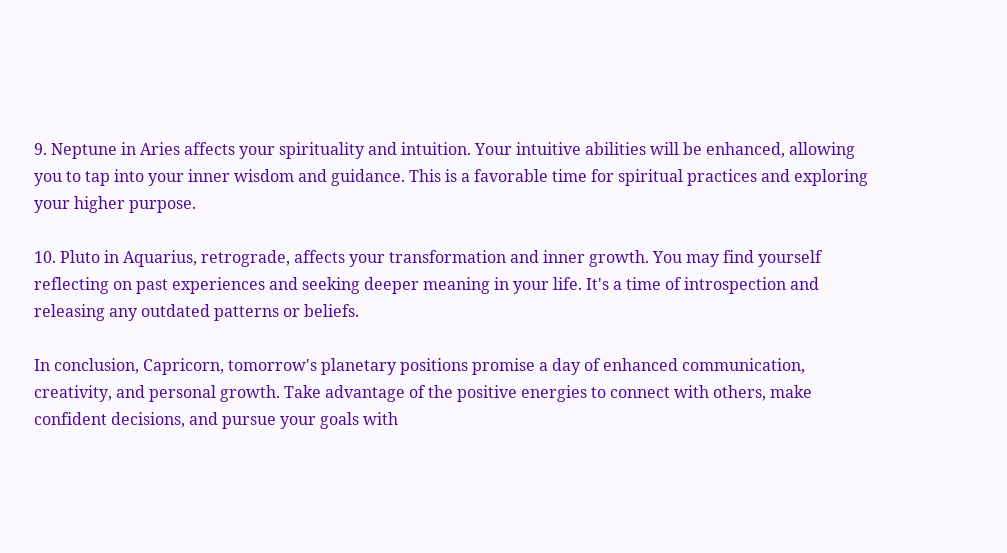9. Neptune in Aries affects your spirituality and intuition. Your intuitive abilities will be enhanced, allowing you to tap into your inner wisdom and guidance. This is a favorable time for spiritual practices and exploring your higher purpose.

10. Pluto in Aquarius, retrograde, affects your transformation and inner growth. You may find yourself reflecting on past experiences and seeking deeper meaning in your life. It's a time of introspection and releasing any outdated patterns or beliefs.

In conclusion, Capricorn, tomorrow's planetary positions promise a day of enhanced communication, creativity, and personal growth. Take advantage of the positive energies to connect with others, make confident decisions, and pursue your goals with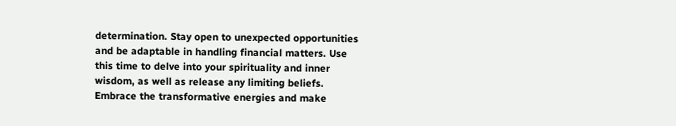determination. Stay open to unexpected opportunities and be adaptable in handling financial matters. Use this time to delve into your spirituality and inner wisdom, as well as release any limiting beliefs. Embrace the transformative energies and make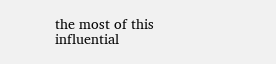the most of this influential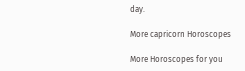day.

More capricorn Horoscopes

More Horoscopes for you